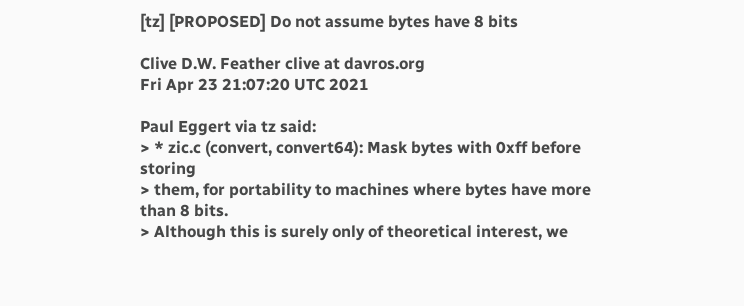[tz] [PROPOSED] Do not assume bytes have 8 bits

Clive D.W. Feather clive at davros.org
Fri Apr 23 21:07:20 UTC 2021

Paul Eggert via tz said:
> * zic.c (convert, convert64): Mask bytes with 0xff before storing
> them, for portability to machines where bytes have more than 8 bits.
> Although this is surely only of theoretical interest, we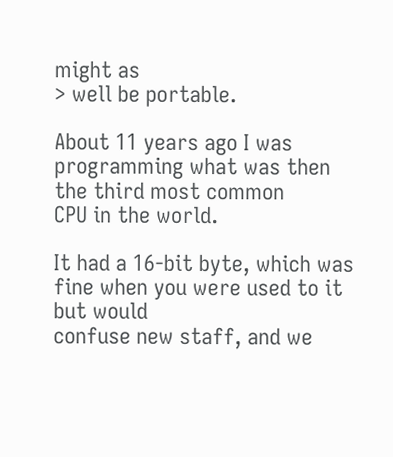might as
> well be portable.

About 11 years ago I was programming what was then the third most common
CPU in the world.

It had a 16-bit byte, which was fine when you were used to it but would
confuse new staff, and we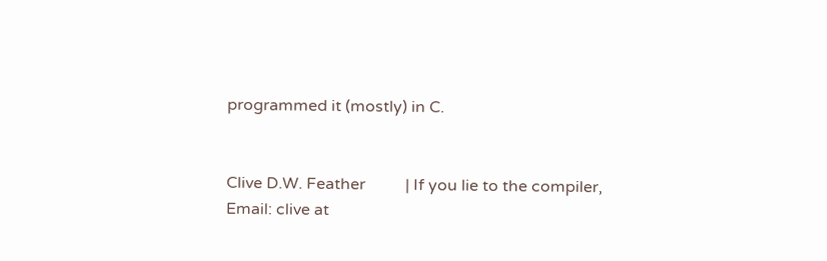programmed it (mostly) in C.


Clive D.W. Feather          | If you lie to the compiler,
Email: clive at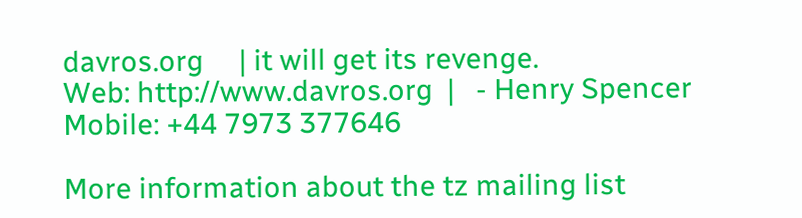davros.org     | it will get its revenge.
Web: http://www.davros.org  |   - Henry Spencer
Mobile: +44 7973 377646

More information about the tz mailing list